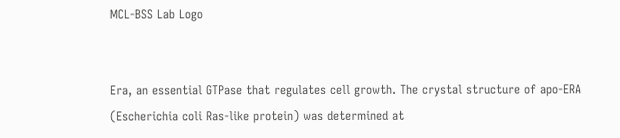MCL-BSS Lab Logo


Era, an essential GTPase that regulates cell growth. The crystal structure of apo-ERA (Escherichia coli Ras-like protein) was determined at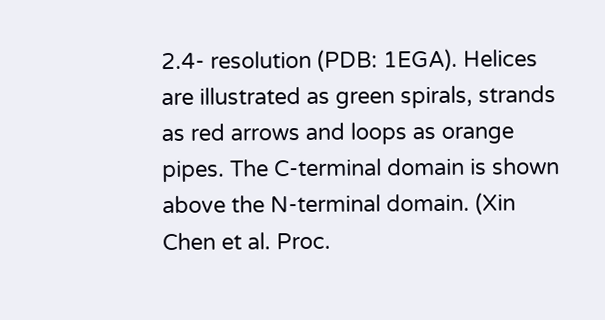2.4- resolution (PDB: 1EGA). Helices are illustrated as green spirals, strands as red arrows and loops as orange pipes. The C-terminal domain is shown above the N-terminal domain. (Xin Chen et al. Proc.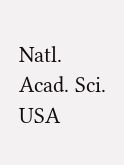Natl. Acad. Sci. USA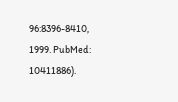96:8396-8410, 1999. PubMed: 10411886).